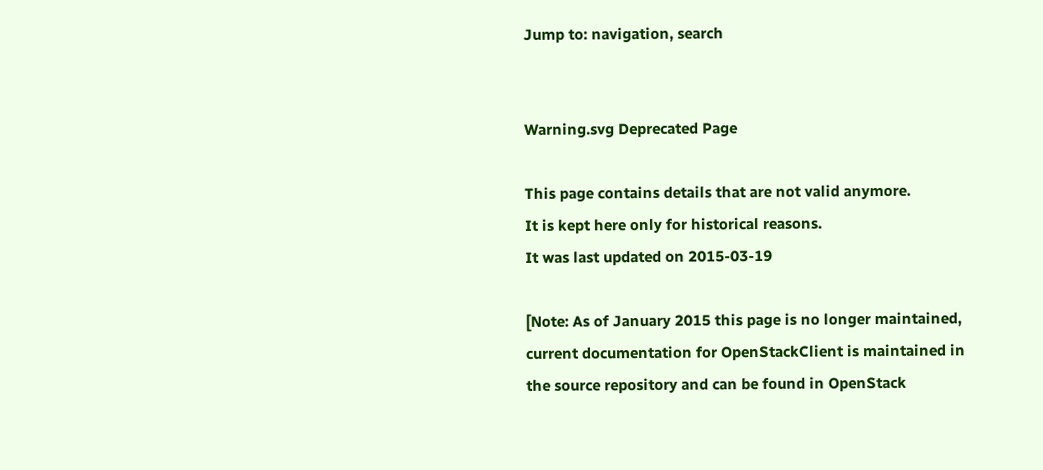Jump to: navigation, search


Warning.svg Deprecated Page

This page contains details that are not valid anymore.
It is kept here only for historical reasons.
It was last updated on 2015-03-19

[Note: As of January 2015 this page is no longer maintained, current documentation for OpenStackClient is maintained in the source repository and can be found in OpenStack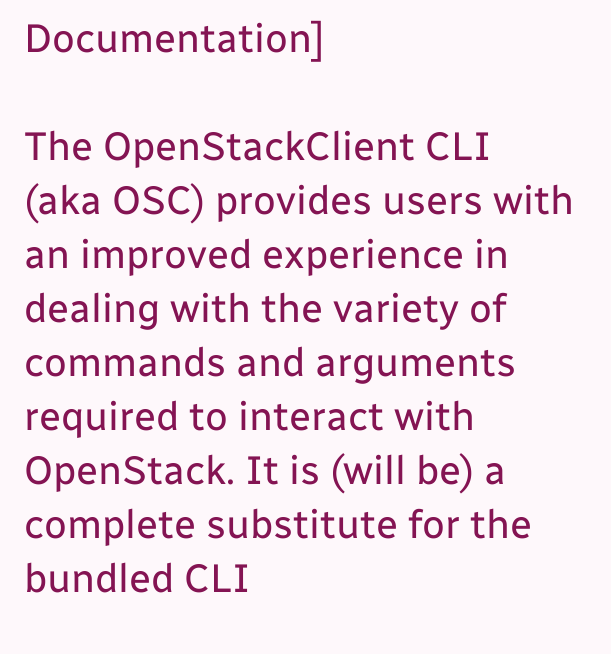Documentation]

The OpenStackClient CLI (aka OSC) provides users with an improved experience in dealing with the variety of commands and arguments required to interact with OpenStack. It is (will be) a complete substitute for the bundled CLI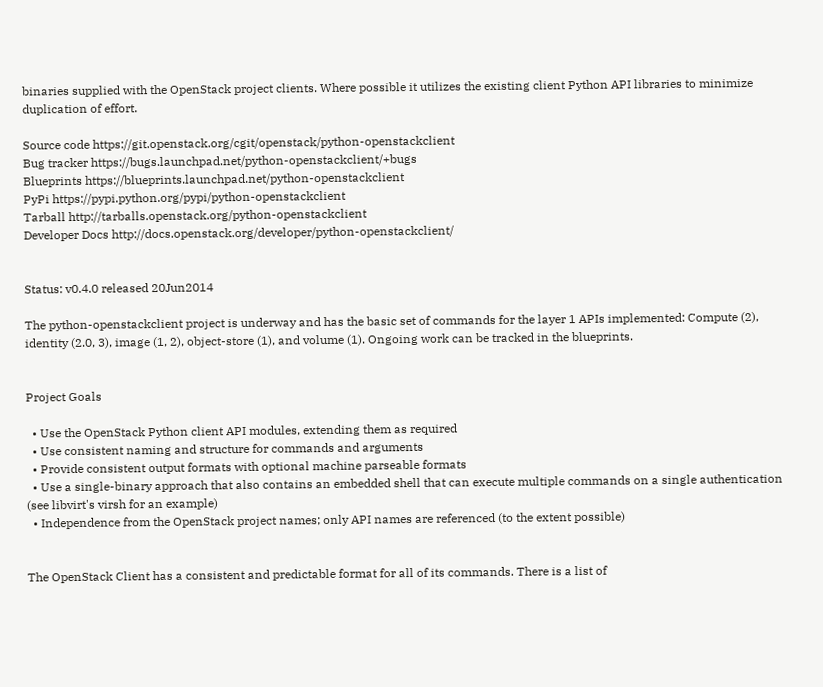binaries supplied with the OpenStack project clients. Where possible it utilizes the existing client Python API libraries to minimize duplication of effort.

Source code https://git.openstack.org/cgit/openstack/python-openstackclient
Bug tracker https://bugs.launchpad.net/python-openstackclient/+bugs
Blueprints https://blueprints.launchpad.net/python-openstackclient
PyPi https://pypi.python.org/pypi/python-openstackclient
Tarball http://tarballs.openstack.org/python-openstackclient
Developer Docs http://docs.openstack.org/developer/python-openstackclient/


Status: v0.4.0 released 20Jun2014

The python-openstackclient project is underway and has the basic set of commands for the layer 1 APIs implemented: Compute (2), identity (2.0, 3), image (1, 2), object-store (1), and volume (1). Ongoing work can be tracked in the blueprints.


Project Goals

  • Use the OpenStack Python client API modules, extending them as required
  • Use consistent naming and structure for commands and arguments
  • Provide consistent output formats with optional machine parseable formats
  • Use a single-binary approach that also contains an embedded shell that can execute multiple commands on a single authentication (see libvirt's virsh for an example)
  • Independence from the OpenStack project names; only API names are referenced (to the extent possible)


The OpenStack Client has a consistent and predictable format for all of its commands. There is a list of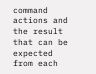command actions and the result that can be expected from each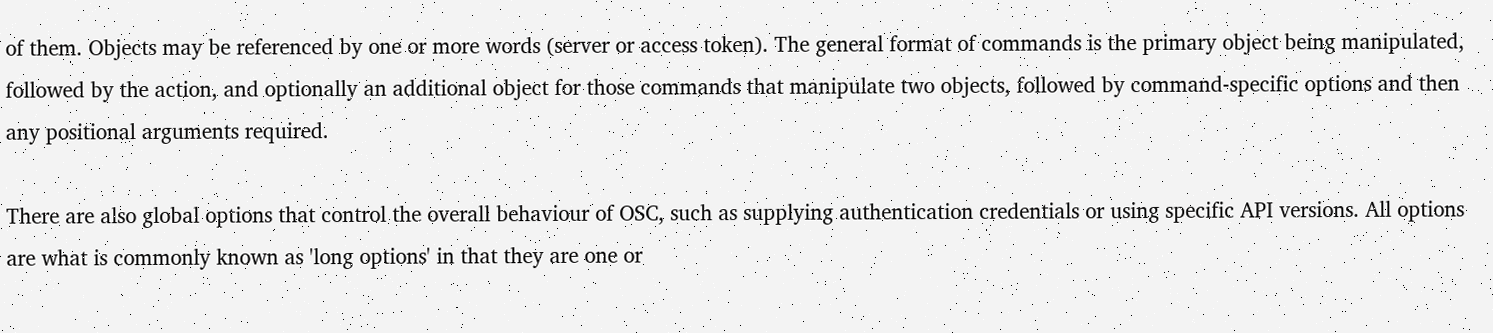of them. Objects may be referenced by one or more words (server or access token). The general format of commands is the primary object being manipulated, followed by the action, and optionally an additional object for those commands that manipulate two objects, followed by command-specific options and then any positional arguments required.

There are also global options that control the overall behaviour of OSC, such as supplying authentication credentials or using specific API versions. All options are what is commonly known as 'long options' in that they are one or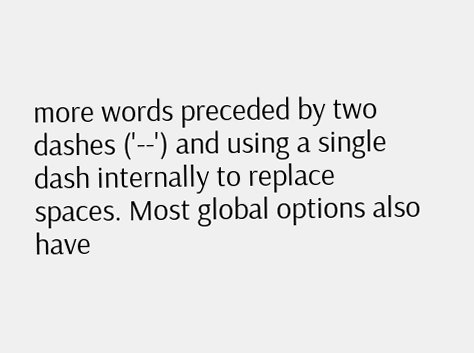more words preceded by two dashes ('--') and using a single dash internally to replace spaces. Most global options also have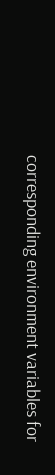corresponding environment variables for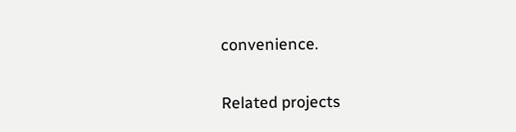convenience.

Related projects